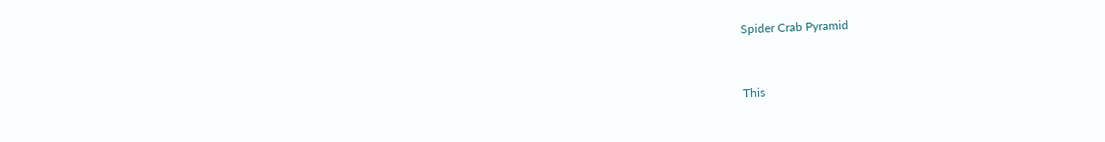Spider Crab Pyramid


This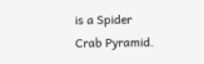is a Spider Crab Pyramid.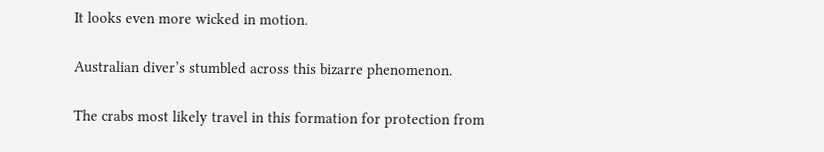It looks even more wicked in motion.

Australian diver’s stumbled across this bizarre phenomenon.

The crabs most likely travel in this formation for protection from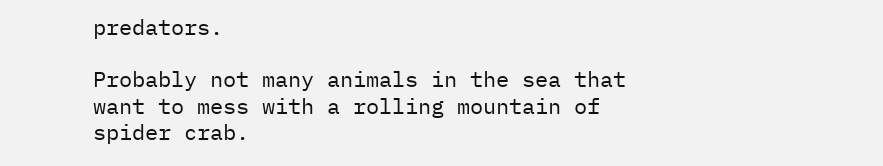predators.

Probably not many animals in the sea that want to mess with a rolling mountain of spider crab.